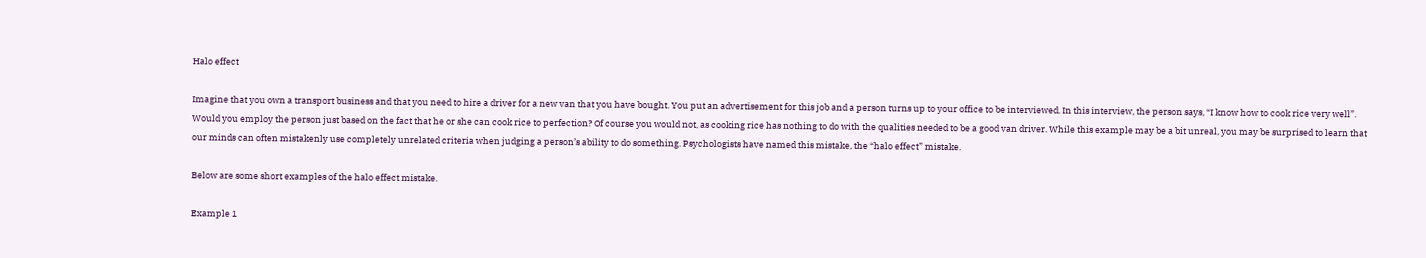Halo effect

Imagine that you own a transport business and that you need to hire a driver for a new van that you have bought. You put an advertisement for this job and a person turns up to your office to be interviewed. In this interview, the person says, “I know how to cook rice very well”. Would you employ the person just based on the fact that he or she can cook rice to perfection? Of course you would not, as cooking rice has nothing to do with the qualities needed to be a good van driver. While this example may be a bit unreal, you may be surprised to learn that our minds can often mistakenly use completely unrelated criteria when judging a person’s ability to do something. Psychologists have named this mistake, the “halo effect” mistake.

Below are some short examples of the halo effect mistake.

Example 1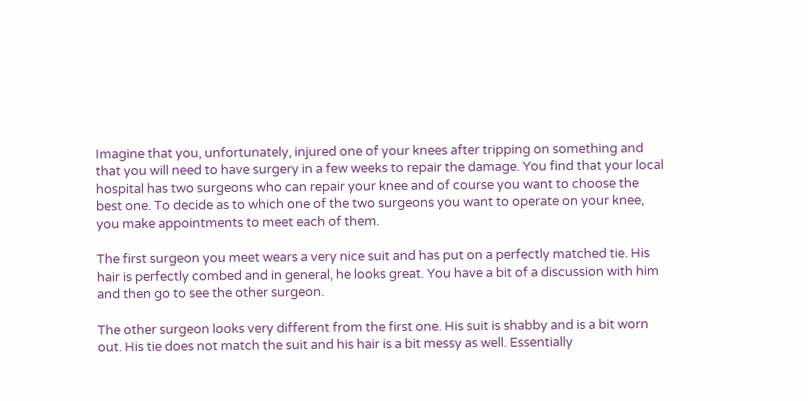Imagine that you, unfortunately, injured one of your knees after tripping on something and that you will need to have surgery in a few weeks to repair the damage. You find that your local hospital has two surgeons who can repair your knee and of course you want to choose the best one. To decide as to which one of the two surgeons you want to operate on your knee, you make appointments to meet each of them.

The first surgeon you meet wears a very nice suit and has put on a perfectly matched tie. His hair is perfectly combed and in general, he looks great. You have a bit of a discussion with him and then go to see the other surgeon.

The other surgeon looks very different from the first one. His suit is shabby and is a bit worn out. His tie does not match the suit and his hair is a bit messy as well. Essentially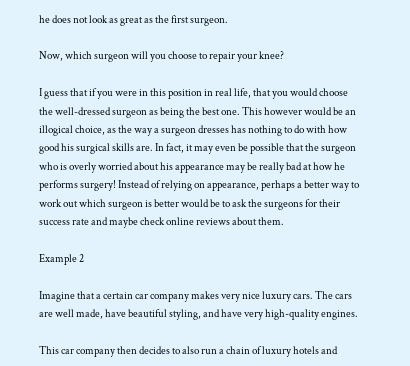he does not look as great as the first surgeon.

Now, which surgeon will you choose to repair your knee?

I guess that if you were in this position in real life, that you would choose the well-dressed surgeon as being the best one. This however would be an illogical choice, as the way a surgeon dresses has nothing to do with how good his surgical skills are. In fact, it may even be possible that the surgeon who is overly worried about his appearance may be really bad at how he performs surgery! Instead of relying on appearance, perhaps a better way to work out which surgeon is better would be to ask the surgeons for their success rate and maybe check online reviews about them.

Example 2

Imagine that a certain car company makes very nice luxury cars. The cars are well made, have beautiful styling, and have very high-quality engines.

This car company then decides to also run a chain of luxury hotels and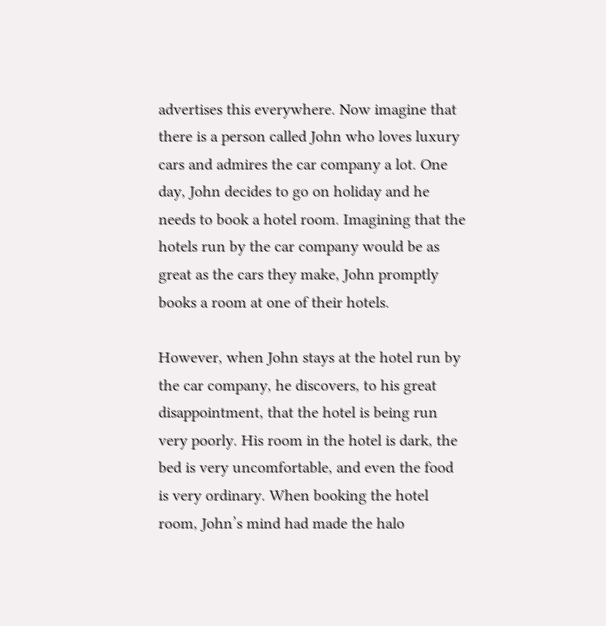advertises this everywhere. Now imagine that there is a person called John who loves luxury cars and admires the car company a lot. One day, John decides to go on holiday and he needs to book a hotel room. Imagining that the hotels run by the car company would be as great as the cars they make, John promptly books a room at one of their hotels.

However, when John stays at the hotel run by the car company, he discovers, to his great disappointment, that the hotel is being run very poorly. His room in the hotel is dark, the bed is very uncomfortable, and even the food is very ordinary. When booking the hotel room, John’s mind had made the halo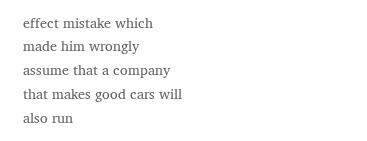effect mistake which made him wrongly assume that a company that makes good cars will also run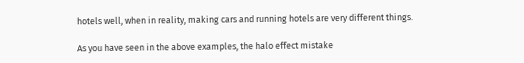hotels well, when in reality, making cars and running hotels are very different things.

As you have seen in the above examples, the halo effect mistake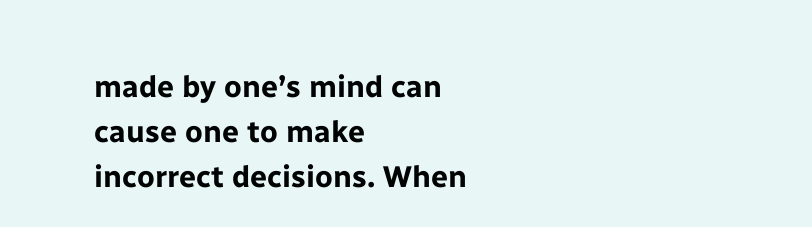made by one’s mind can cause one to make incorrect decisions. When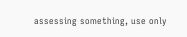assessing something, use only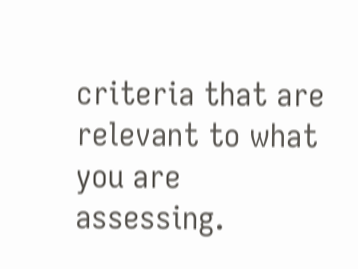criteria that are relevant to what you are assessing.